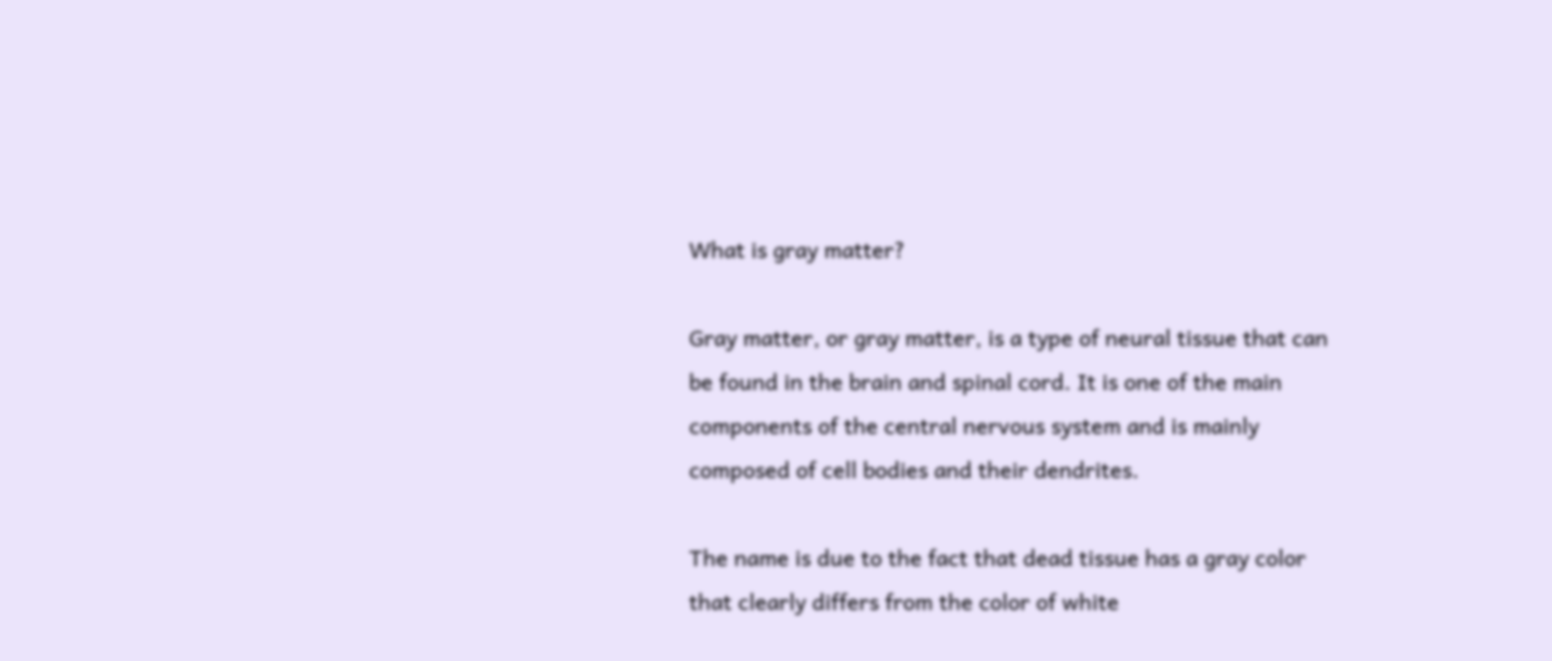What is gray matter?

Gray matter, or gray matter, is a type of neural tissue that can be found in the brain and spinal cord. It is one of the main components of the central nervous system and is mainly composed of cell bodies and their dendrites.

The name is due to the fact that dead tissue has a gray color that clearly differs from the color of white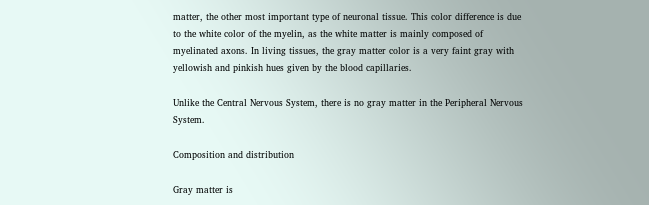matter, the other most important type of neuronal tissue. This color difference is due to the white color of the myelin, as the white matter is mainly composed of myelinated axons. In living tissues, the gray matter color is a very faint gray with yellowish and pinkish hues given by the blood capillaries.

Unlike the Central Nervous System, there is no gray matter in the Peripheral Nervous System.

Composition and distribution

Gray matter is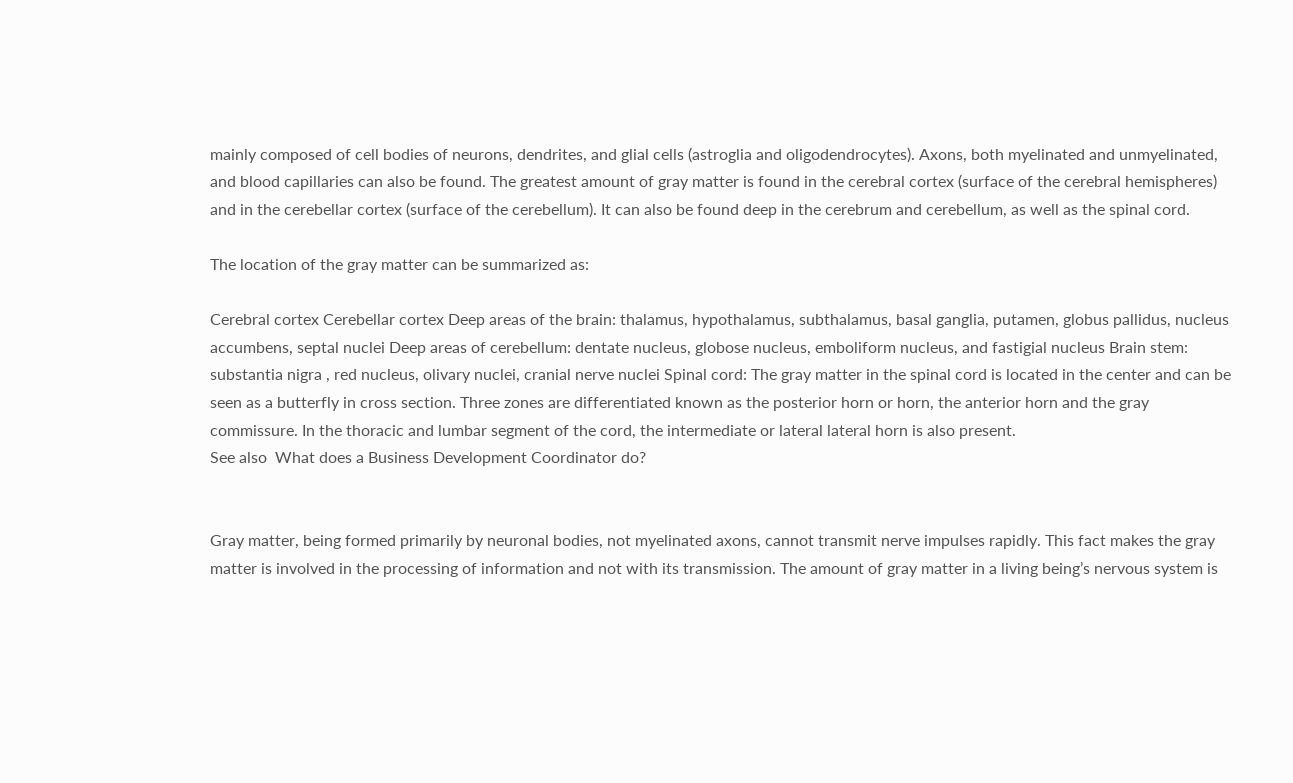mainly composed of cell bodies of neurons, dendrites, and glial cells (astroglia and oligodendrocytes). Axons, both myelinated and unmyelinated, and blood capillaries can also be found. The greatest amount of gray matter is found in the cerebral cortex (surface of the cerebral hemispheres) and in the cerebellar cortex (surface of the cerebellum). It can also be found deep in the cerebrum and cerebellum, as well as the spinal cord.

The location of the gray matter can be summarized as:

Cerebral cortex Cerebellar cortex Deep areas of the brain: thalamus, hypothalamus, subthalamus, basal ganglia, putamen, globus pallidus, nucleus accumbens, septal nuclei Deep areas of cerebellum: dentate nucleus, globose nucleus, emboliform nucleus, and fastigial nucleus Brain stem: substantia nigra , red nucleus, olivary nuclei, cranial nerve nuclei Spinal cord: The gray matter in the spinal cord is located in the center and can be seen as a butterfly in cross section. Three zones are differentiated known as the posterior horn or horn, the anterior horn and the gray commissure. In the thoracic and lumbar segment of the cord, the intermediate or lateral lateral horn is also present.
See also  What does a Business Development Coordinator do?


Gray matter, being formed primarily by neuronal bodies, not myelinated axons, cannot transmit nerve impulses rapidly. This fact makes the gray matter is involved in the processing of information and not with its transmission. The amount of gray matter in a living being’s nervous system is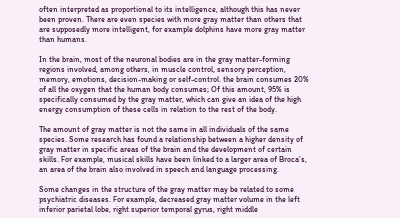often interpreted as proportional to its intelligence, although this has never been proven. There are even species with more gray matter than others that are supposedly more intelligent, for example dolphins have more gray matter than humans.

In the brain, most of the neuronal bodies are in the gray matter-forming regions involved, among others, in muscle control, sensory perception, memory, emotions, decision-making or self-control. the brain consumes 20% of all the oxygen that the human body consumes; Of this amount, 95% is specifically consumed by the gray matter, which can give an idea of the high energy consumption of these cells in relation to the rest of the body.

The amount of gray matter is not the same in all individuals of the same species. Some research has found a relationship between a higher density of gray matter in specific areas of the brain and the development of certain skills. For example, musical skills have been linked to a larger area of Broca’s, an area of the brain also involved in speech and language processing.

Some changes in the structure of the gray matter may be related to some psychiatric diseases. For example, decreased gray matter volume in the left inferior parietal lobe, right superior temporal gyrus, right middle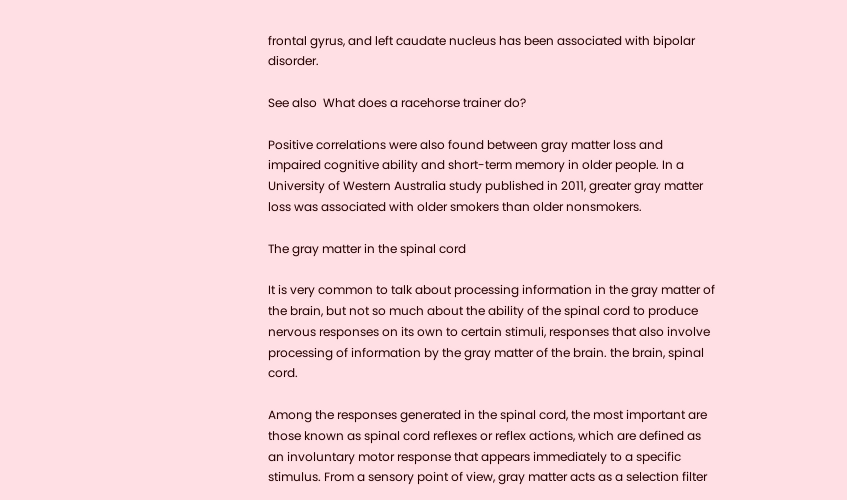frontal gyrus, and left caudate nucleus has been associated with bipolar disorder.

See also  What does a racehorse trainer do?

Positive correlations were also found between gray matter loss and impaired cognitive ability and short-term memory in older people. In a University of Western Australia study published in 2011, greater gray matter loss was associated with older smokers than older nonsmokers.

The gray matter in the spinal cord

It is very common to talk about processing information in the gray matter of the brain, but not so much about the ability of the spinal cord to produce nervous responses on its own to certain stimuli, responses that also involve processing of information by the gray matter of the brain. the brain, spinal cord.

Among the responses generated in the spinal cord, the most important are those known as spinal cord reflexes or reflex actions, which are defined as an involuntary motor response that appears immediately to a specific stimulus. From a sensory point of view, gray matter acts as a selection filter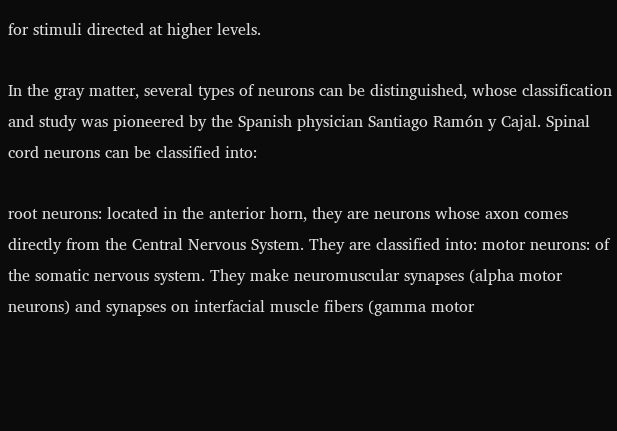for stimuli directed at higher levels.

In the gray matter, several types of neurons can be distinguished, whose classification and study was pioneered by the Spanish physician Santiago Ramón y Cajal. Spinal cord neurons can be classified into:

root neurons: located in the anterior horn, they are neurons whose axon comes directly from the Central Nervous System. They are classified into: motor neurons: of the somatic nervous system. They make neuromuscular synapses (alpha motor neurons) and synapses on interfacial muscle fibers (gamma motor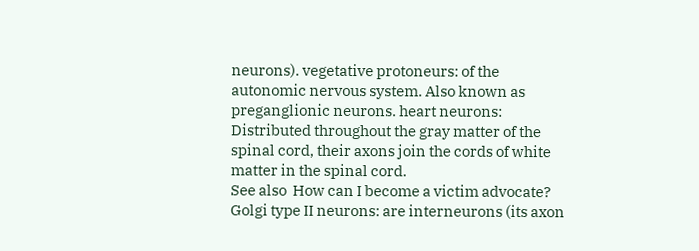neurons). vegetative protoneurs: of the autonomic nervous system. Also known as preganglionic neurons. heart neurons: Distributed throughout the gray matter of the spinal cord, their axons join the cords of white matter in the spinal cord.
See also  How can I become a victim advocate?
Golgi type II neurons: are interneurons (its axon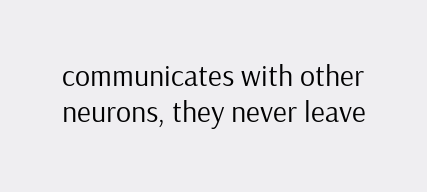communicates with other neurons, they never leave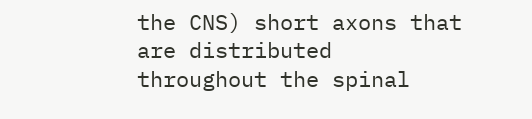the CNS) short axons that are distributed throughout the spinal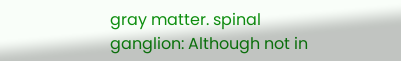gray matter. spinal ganglion: Although not in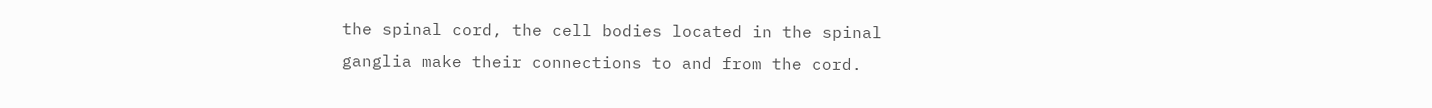the spinal cord, the cell bodies located in the spinal ganglia make their connections to and from the cord.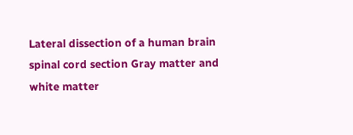Lateral dissection of a human brain spinal cord section Gray matter and white matter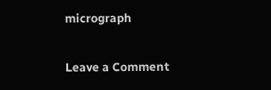micrograph

Leave a Comment